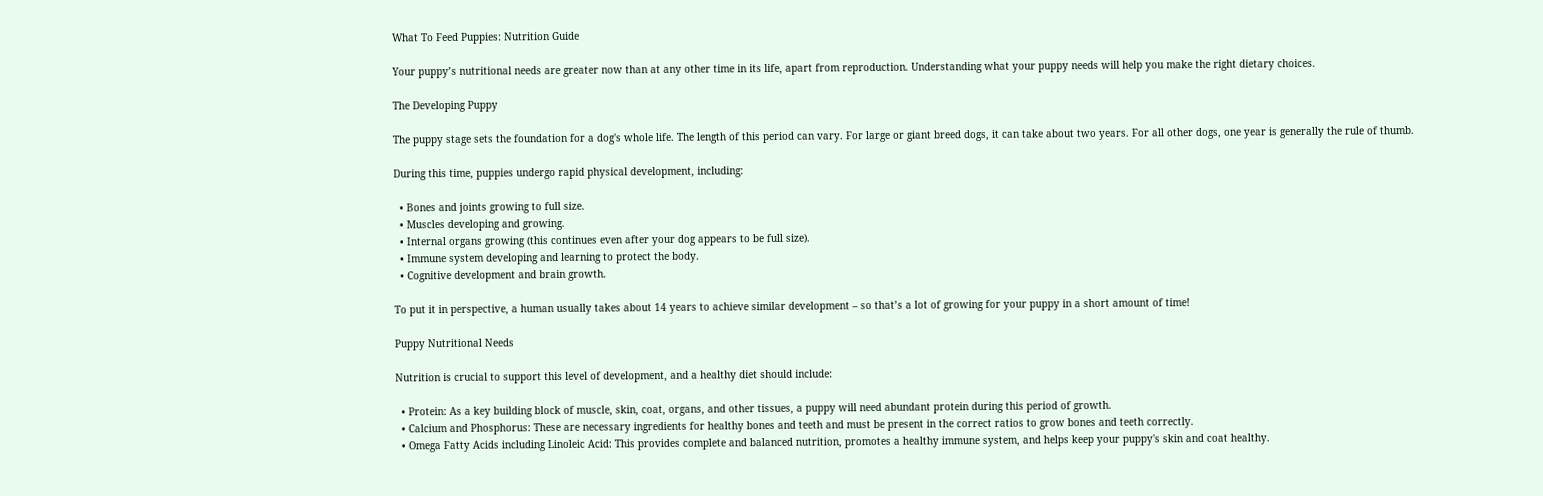What To Feed Puppies: Nutrition Guide

Your puppy’s nutritional needs are greater now than at any other time in its life, apart from reproduction. Understanding what your puppy needs will help you make the right dietary choices.

The Developing Puppy

The puppy stage sets the foundation for a dog's whole life. The length of this period can vary. For large or giant breed dogs, it can take about two years. For all other dogs, one year is generally the rule of thumb.

During this time, puppies undergo rapid physical development, including:

  • Bones and joints growing to full size.
  • Muscles developing and growing.
  • Internal organs growing (this continues even after your dog appears to be full size).
  • Immune system developing and learning to protect the body.
  • Cognitive development and brain growth.

To put it in perspective, a human usually takes about 14 years to achieve similar development – so that’s a lot of growing for your puppy in a short amount of time!

Puppy Nutritional Needs

Nutrition is crucial to support this level of development, and a healthy diet should include:

  • Protein: As a key building block of muscle, skin, coat, organs, and other tissues, a puppy will need abundant protein during this period of growth.
  • Calcium and Phosphorus: These are necessary ingredients for healthy bones and teeth and must be present in the correct ratios to grow bones and teeth correctly.
  • Omega Fatty Acids including Linoleic Acid: This provides complete and balanced nutrition, promotes a healthy immune system, and helps keep your puppy's skin and coat healthy.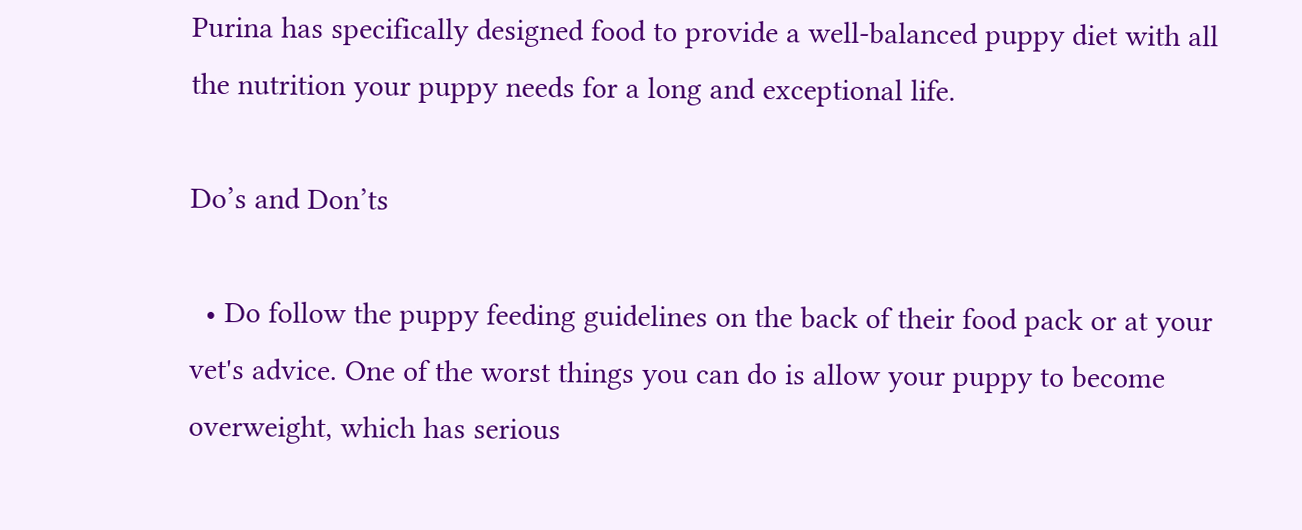Purina has specifically designed food to provide a well-balanced puppy diet with all the nutrition your puppy needs for a long and exceptional life.

Do’s and Don’ts

  • Do follow the puppy feeding guidelines on the back of their food pack or at your vet's advice. One of the worst things you can do is allow your puppy to become overweight, which has serious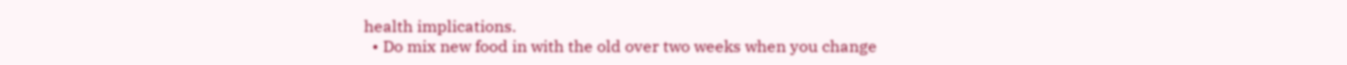health implications.
  • Do mix new food in with the old over two weeks when you change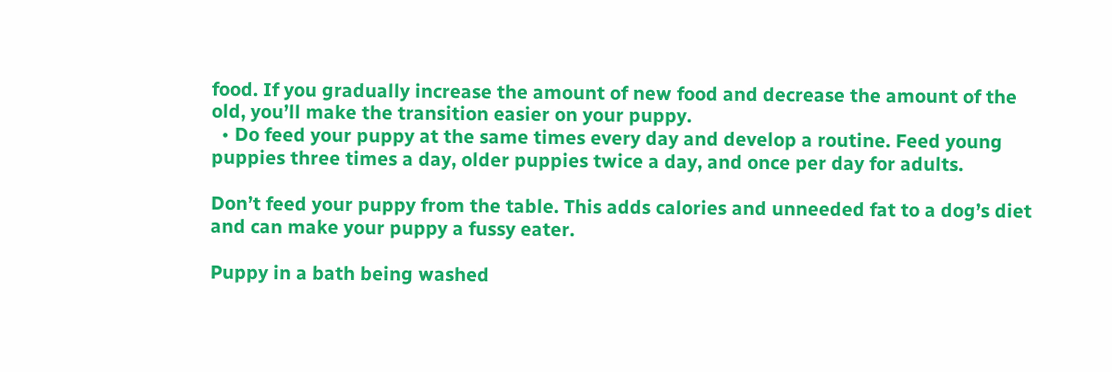food. If you gradually increase the amount of new food and decrease the amount of the old, you’ll make the transition easier on your puppy.
  • Do feed your puppy at the same times every day and develop a routine. Feed young puppies three times a day, older puppies twice a day, and once per day for adults.

Don’t feed your puppy from the table. This adds calories and unneeded fat to a dog’s diet and can make your puppy a fussy eater.

Puppy in a bath being washed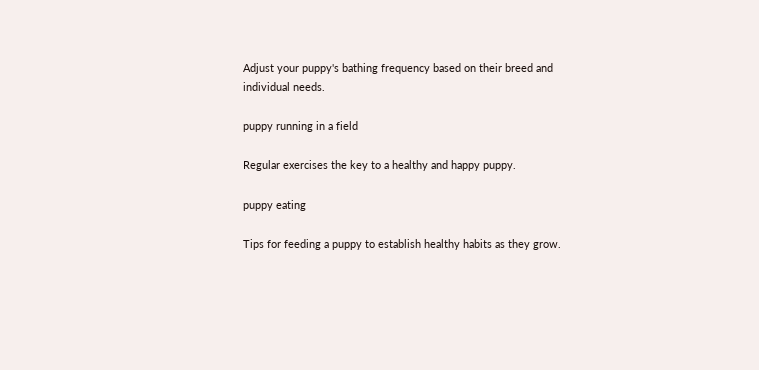Adjust your puppy's bathing frequency based on their breed and individual needs.

puppy running in a field

Regular exercises the key to a healthy and happy puppy.

puppy eating

Tips for feeding a puppy to establish healthy habits as they grow.